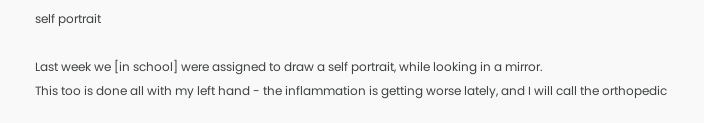self portrait

Last week we [in school] were assigned to draw a self portrait, while looking in a mirror.
This too is done all with my left hand - the inflammation is getting worse lately, and I will call the orthopedic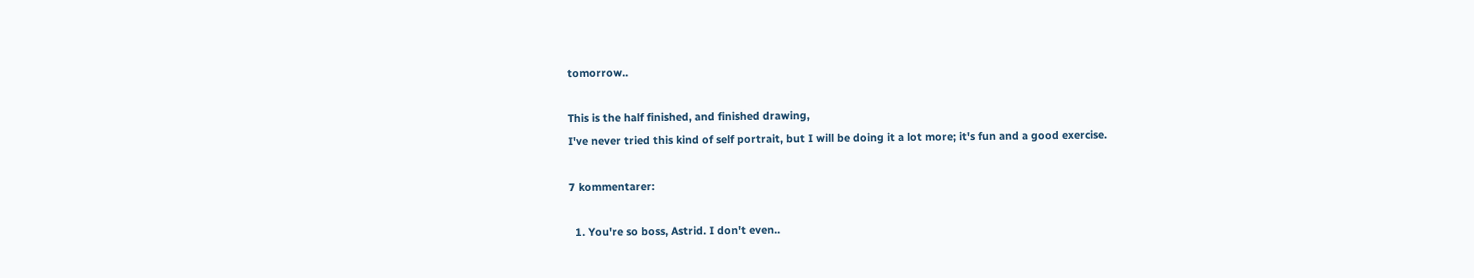tomorrow..

This is the half finished, and finished drawing,
I've never tried this kind of self portrait, but I will be doing it a lot more; it's fun and a good exercise.

7 kommentarer:

  1. You're so boss, Astrid. I don't even..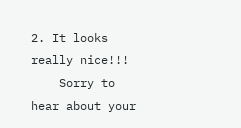2. It looks really nice!!!
    Sorry to hear about your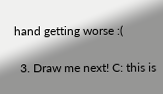hand getting worse :(

  3. Draw me next! C: this is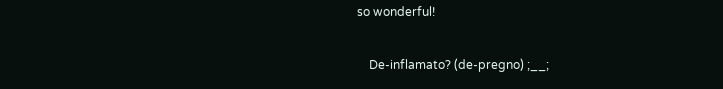so wonderful!

    De-inflamato? (de-pregno) ;__;